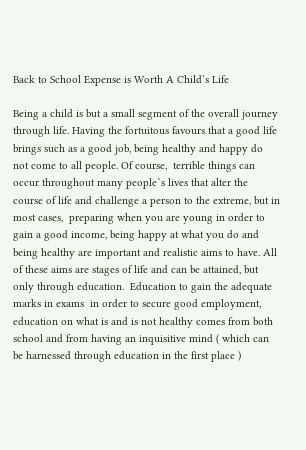Back to School Expense is Worth A Child’s Life

Being a child is but a small segment of the overall journey through life. Having the fortuitous favours that a good life brings such as a good job, being healthy and happy do not come to all people. Of course,  terrible things can occur throughout many people`s lives that alter the course of life and challenge a person to the extreme, but in most cases,  preparing when you are young in order to gain a good income, being happy at what you do and being healthy are important and realistic aims to have. All of these aims are stages of life and can be attained, but only through education.  Education to gain the adequate marks in exams  in order to secure good employment, education on what is and is not healthy comes from both school and from having an inquisitive mind ( which can be harnessed through education in the first place )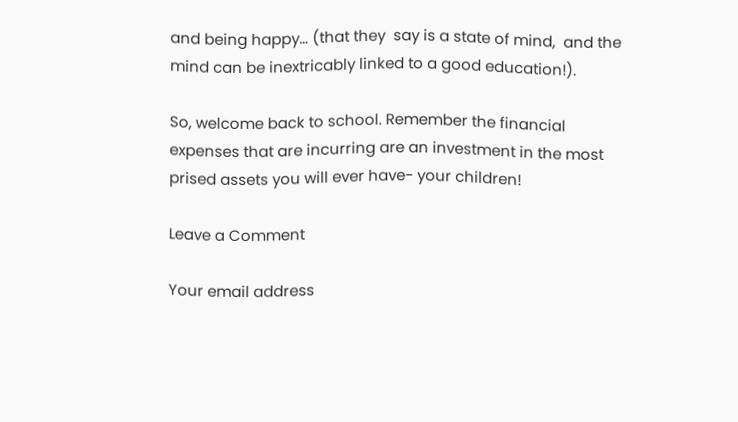and being happy… (that they  say is a state of mind,  and the mind can be inextricably linked to a good education!).

So, welcome back to school. Remember the financial expenses that are incurring are an investment in the most prised assets you will ever have- your children!

Leave a Comment

Your email address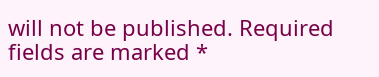will not be published. Required fields are marked *